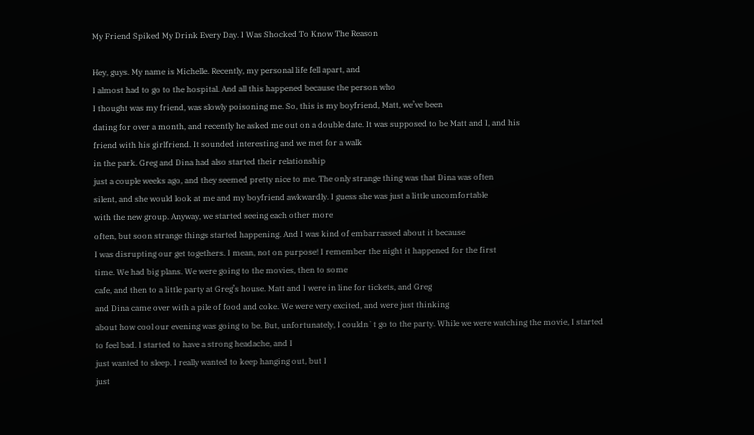My Friend Spiked My Drink Every Day. I Was Shocked To Know The Reason

Hey, guys. My name is Michelle. Recently, my personal life fell apart, and
I almost had to go to the hospital. And all this happened because the person who
I thought was my friend, was slowly poisoning me. So, this is my boyfriend, Matt, we’ve been
dating for over a month, and recently he asked me out on a double date. It was supposed to be Matt and I, and his
friend with his girlfriend. It sounded interesting and we met for a walk
in the park. Greg and Dina had also started their relationship
just a couple weeks ago, and they seemed pretty nice to me. The only strange thing was that Dina was often
silent, and she would look at me and my boyfriend awkwardly. I guess she was just a little uncomfortable
with the new group. Anyway, we started seeing each other more
often, but soon strange things started happening. And I was kind of embarrassed about it because
I was disrupting our get togethers. I mean, not on purpose! I remember the night it happened for the first
time. We had big plans. We were going to the movies, then to some
cafe, and then to a little party at Greg’s house. Matt and I were in line for tickets, and Greg
and Dina came over with a pile of food and coke. We were very excited, and were just thinking
about how cool our evening was going to be. But, unfortunately, I couldn`t go to the party. While we were watching the movie, I started
to feel bad. I started to have a strong headache, and I
just wanted to sleep. I really wanted to keep hanging out, but I
just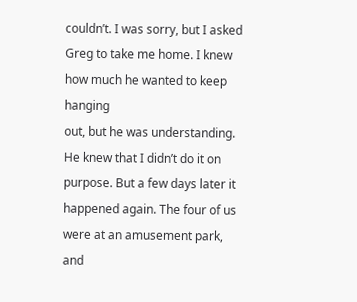couldn’t. I was sorry, but I asked Greg to take me home. I knew how much he wanted to keep hanging
out, but he was understanding. He knew that I didn’t do it on purpose. But a few days later it happened again. The four of us were at an amusement park,
and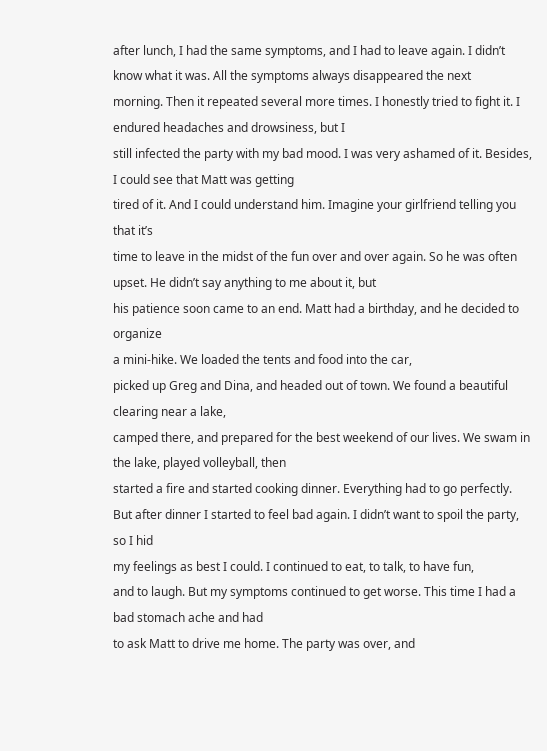after lunch, I had the same symptoms, and I had to leave again. I didn’t know what it was. All the symptoms always disappeared the next
morning. Then it repeated several more times. I honestly tried to fight it. I endured headaches and drowsiness, but I
still infected the party with my bad mood. I was very ashamed of it. Besides, I could see that Matt was getting
tired of it. And I could understand him. Imagine your girlfriend telling you that it’s
time to leave in the midst of the fun over and over again. So he was often upset. He didn’t say anything to me about it, but
his patience soon came to an end. Matt had a birthday, and he decided to organize
a mini-hike. We loaded the tents and food into the car,
picked up Greg and Dina, and headed out of town. We found a beautiful clearing near a lake,
camped there, and prepared for the best weekend of our lives. We swam in the lake, played volleyball, then
started a fire and started cooking dinner. Everything had to go perfectly. But after dinner I started to feel bad again. I didn’t want to spoil the party, so I hid
my feelings as best I could. I continued to eat, to talk, to have fun,
and to laugh. But my symptoms continued to get worse. This time I had a bad stomach ache and had
to ask Matt to drive me home. The party was over, and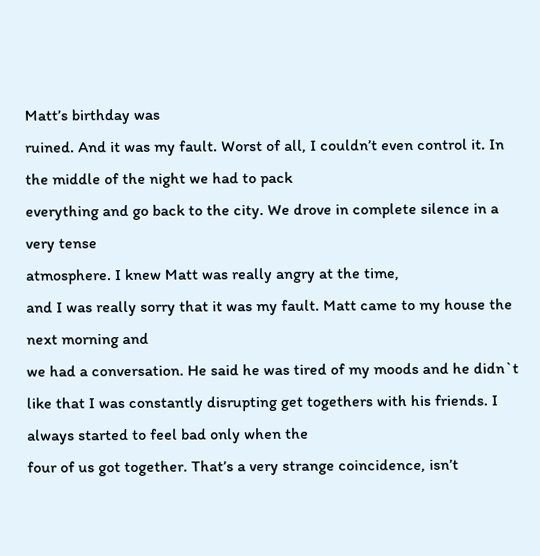Matt’s birthday was
ruined. And it was my fault. Worst of all, I couldn’t even control it. In the middle of the night we had to pack
everything and go back to the city. We drove in complete silence in a very tense
atmosphere. I knew Matt was really angry at the time,
and I was really sorry that it was my fault. Matt came to my house the next morning and
we had a conversation. He said he was tired of my moods and he didn`t
like that I was constantly disrupting get togethers with his friends. I always started to feel bad only when the
four of us got together. That’s a very strange coincidence, isn’t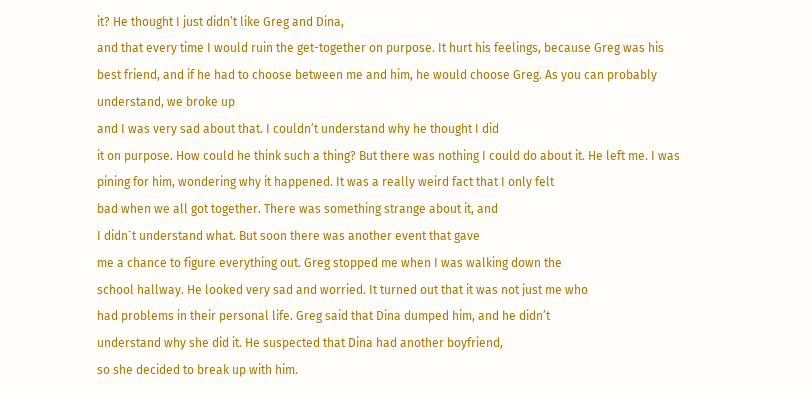it? He thought I just didn’t like Greg and Dina,
and that every time I would ruin the get-together on purpose. It hurt his feelings, because Greg was his
best friend, and if he had to choose between me and him, he would choose Greg. As you can probably understand, we broke up
and I was very sad about that. I couldn’t understand why he thought I did
it on purpose. How could he think such a thing? But there was nothing I could do about it. He left me. I was pining for him, wondering why it happened. It was a really weird fact that I only felt
bad when we all got together. There was something strange about it, and
I didn`t understand what. But soon there was another event that gave
me a chance to figure everything out. Greg stopped me when I was walking down the
school hallway. He looked very sad and worried. It turned out that it was not just me who
had problems in their personal life. Greg said that Dina dumped him, and he didn’t
understand why she did it. He suspected that Dina had another boyfriend,
so she decided to break up with him.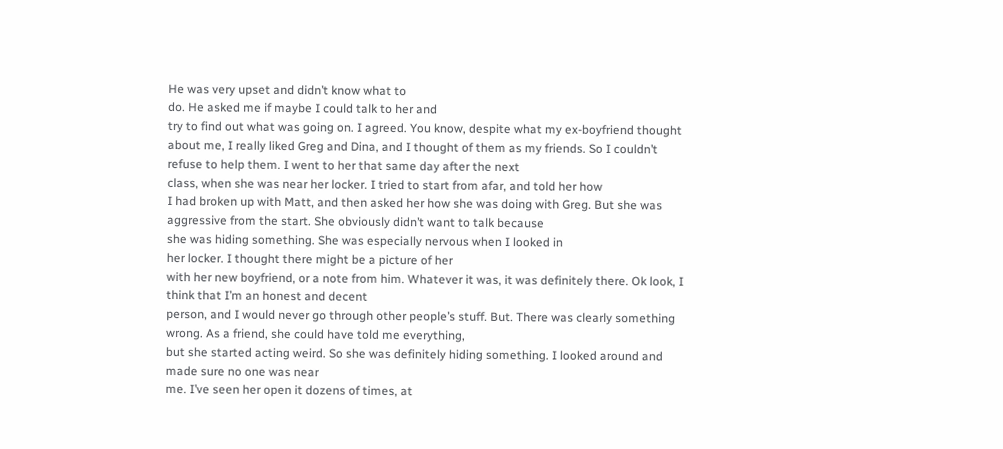He was very upset and didn’t know what to
do. He asked me if maybe I could talk to her and
try to find out what was going on. I agreed. You know, despite what my ex-boyfriend thought
about me, I really liked Greg and Dina, and I thought of them as my friends. So I couldn’t refuse to help them. I went to her that same day after the next
class, when she was near her locker. I tried to start from afar, and told her how
I had broken up with Matt, and then asked her how she was doing with Greg. But she was aggressive from the start. She obviously didn’t want to talk because
she was hiding something. She was especially nervous when I looked in
her locker. I thought there might be a picture of her
with her new boyfriend, or a note from him. Whatever it was, it was definitely there. Ok look, I think that I’m an honest and decent
person, and I would never go through other people’s stuff. But. There was clearly something wrong. As a friend, she could have told me everything,
but she started acting weird. So she was definitely hiding something. I looked around and made sure no one was near
me. I’ve seen her open it dozens of times, at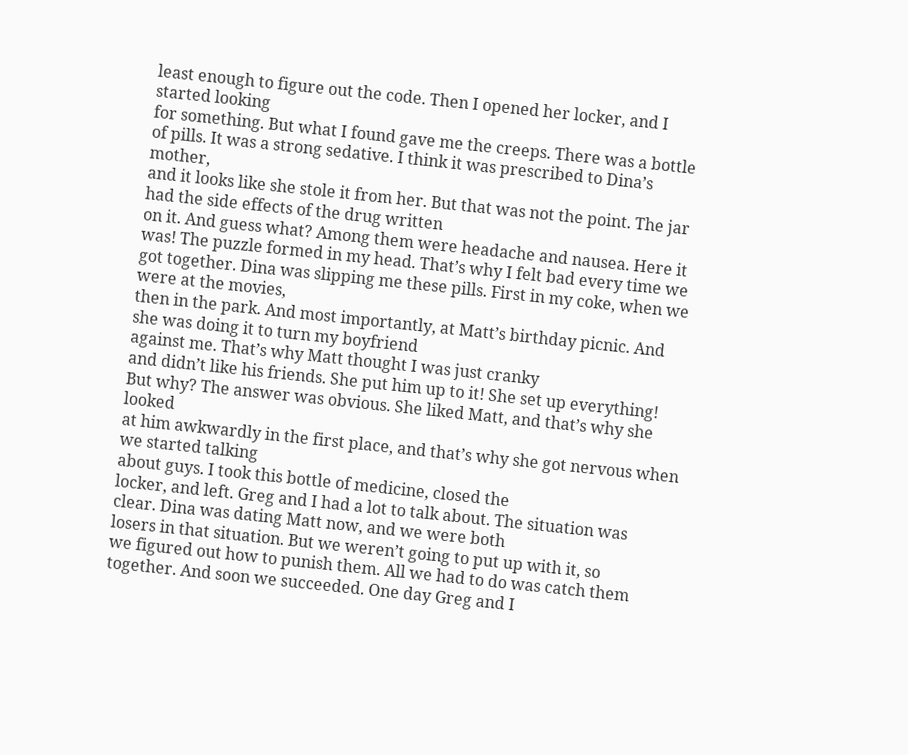least enough to figure out the code. Then I opened her locker, and I started looking
for something. But what I found gave me the creeps. There was a bottle of pills. It was a strong sedative. I think it was prescribed to Dina’s mother,
and it looks like she stole it from her. But that was not the point. The jar had the side effects of the drug written
on it. And guess what? Among them were headache and nausea. Here it was! The puzzle formed in my head. That’s why I felt bad every time we got together. Dina was slipping me these pills. First in my coke, when we were at the movies,
then in the park. And most importantly, at Matt’s birthday picnic. And she was doing it to turn my boyfriend
against me. That’s why Matt thought I was just cranky
and didn’t like his friends. She put him up to it! She set up everything! But why? The answer was obvious. She liked Matt, and that’s why she looked
at him awkwardly in the first place, and that’s why she got nervous when we started talking
about guys. I took this bottle of medicine, closed the
locker, and left. Greg and I had a lot to talk about. The situation was clear. Dina was dating Matt now, and we were both
losers in that situation. But we weren’t going to put up with it, so
we figured out how to punish them. All we had to do was catch them together. And soon we succeeded. One day Greg and I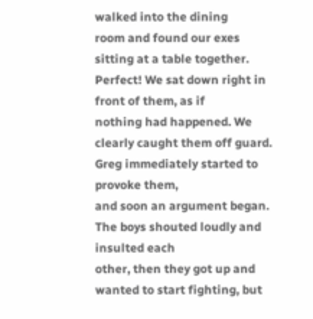walked into the dining
room and found our exes sitting at a table together. Perfect! We sat down right in front of them, as if
nothing had happened. We clearly caught them off guard. Greg immediately started to provoke them,
and soon an argument began. The boys shouted loudly and insulted each
other, then they got up and wanted to start fighting, but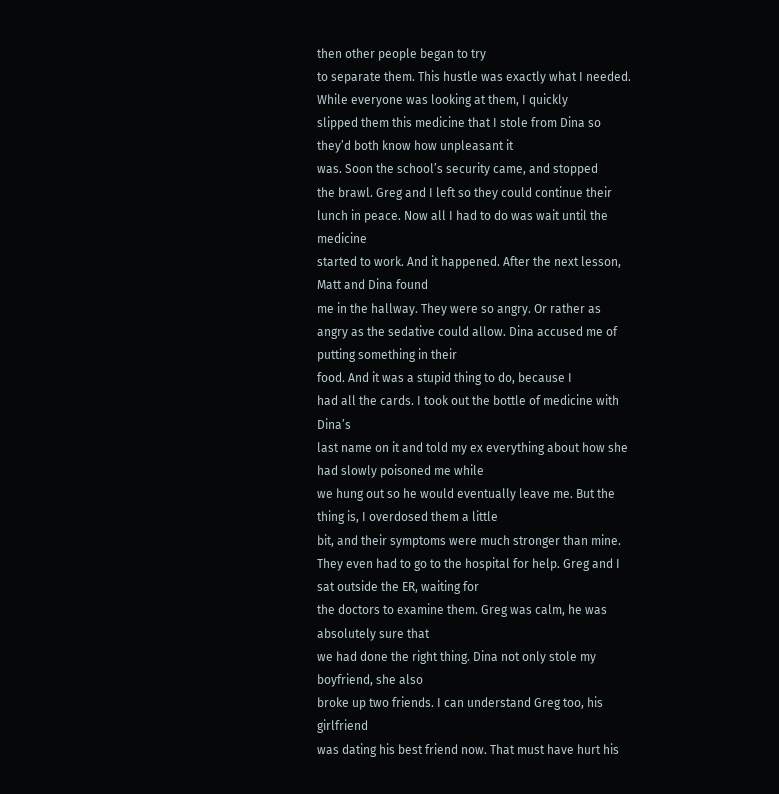then other people began to try
to separate them. This hustle was exactly what I needed. While everyone was looking at them, I quickly
slipped them this medicine that I stole from Dina so they’d both know how unpleasant it
was. Soon the school’s security came, and stopped
the brawl. Greg and I left so they could continue their
lunch in peace. Now all I had to do was wait until the medicine
started to work. And it happened. After the next lesson, Matt and Dina found
me in the hallway. They were so angry. Or rather as angry as the sedative could allow. Dina accused me of putting something in their
food. And it was a stupid thing to do, because I
had all the cards. I took out the bottle of medicine with Dina’s
last name on it and told my ex everything about how she had slowly poisoned me while
we hung out so he would eventually leave me. But the thing is, I overdosed them a little
bit, and their symptoms were much stronger than mine. They even had to go to the hospital for help. Greg and I sat outside the ER, waiting for
the doctors to examine them. Greg was calm, he was absolutely sure that
we had done the right thing. Dina not only stole my boyfriend, she also
broke up two friends. I can understand Greg too, his girlfriend
was dating his best friend now. That must have hurt his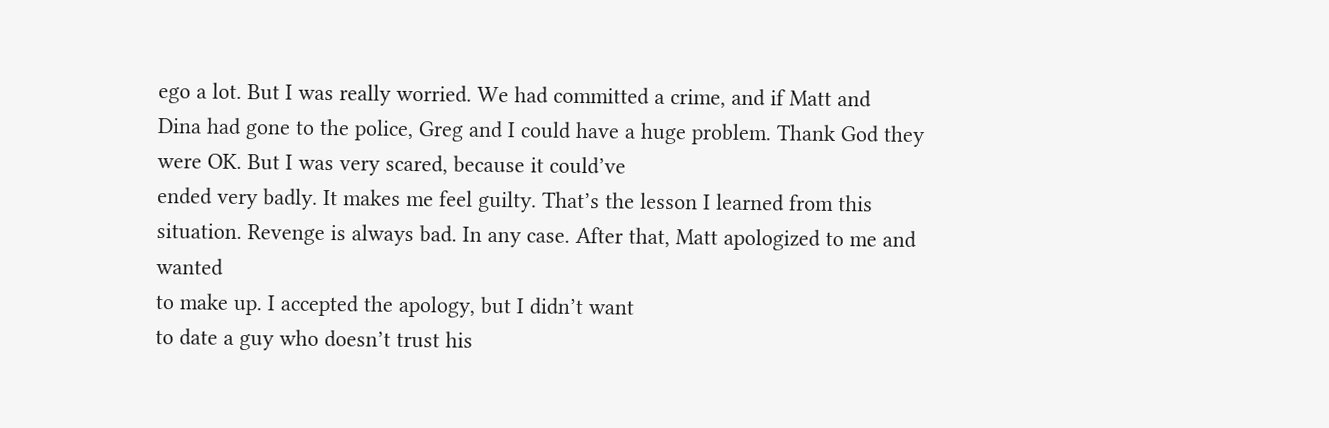ego a lot. But I was really worried. We had committed a crime, and if Matt and
Dina had gone to the police, Greg and I could have a huge problem. Thank God they were OK. But I was very scared, because it could’ve
ended very badly. It makes me feel guilty. That’s the lesson I learned from this situation. Revenge is always bad. In any case. After that, Matt apologized to me and wanted
to make up. I accepted the apology, but I didn’t want
to date a guy who doesn’t trust his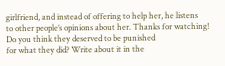girlfriend, and instead of offering to help her, he listens
to other people’s opinions about her. Thanks for watching! Do you think they deserved to be punished
for what they did? Write about it in the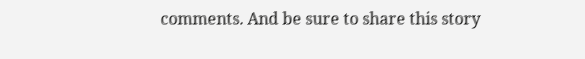comments. And be sure to share this story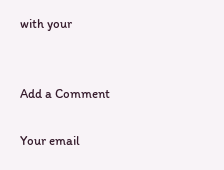with your


Add a Comment

Your email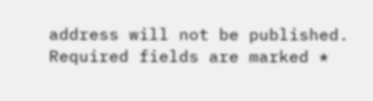address will not be published. Required fields are marked *